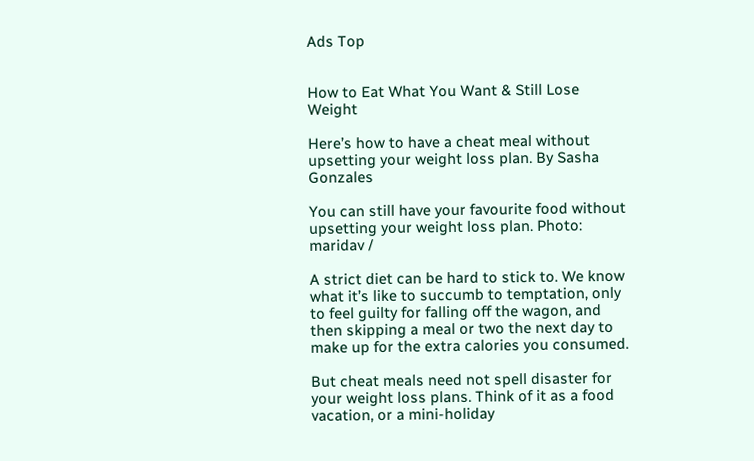Ads Top


How to Eat What You Want & Still Lose Weight

Here’s how to have a cheat meal without upsetting your weight loss plan. By Sasha Gonzales

You can still have your favourite food without upsetting your weight loss plan. Photo: maridav /

A strict diet can be hard to stick to. We know what it’s like to succumb to temptation, only to feel guilty for falling off the wagon, and then skipping a meal or two the next day to make up for the extra calories you consumed.

But cheat meals need not spell disaster for your weight loss plans. Think of it as a food vacation, or a mini-holiday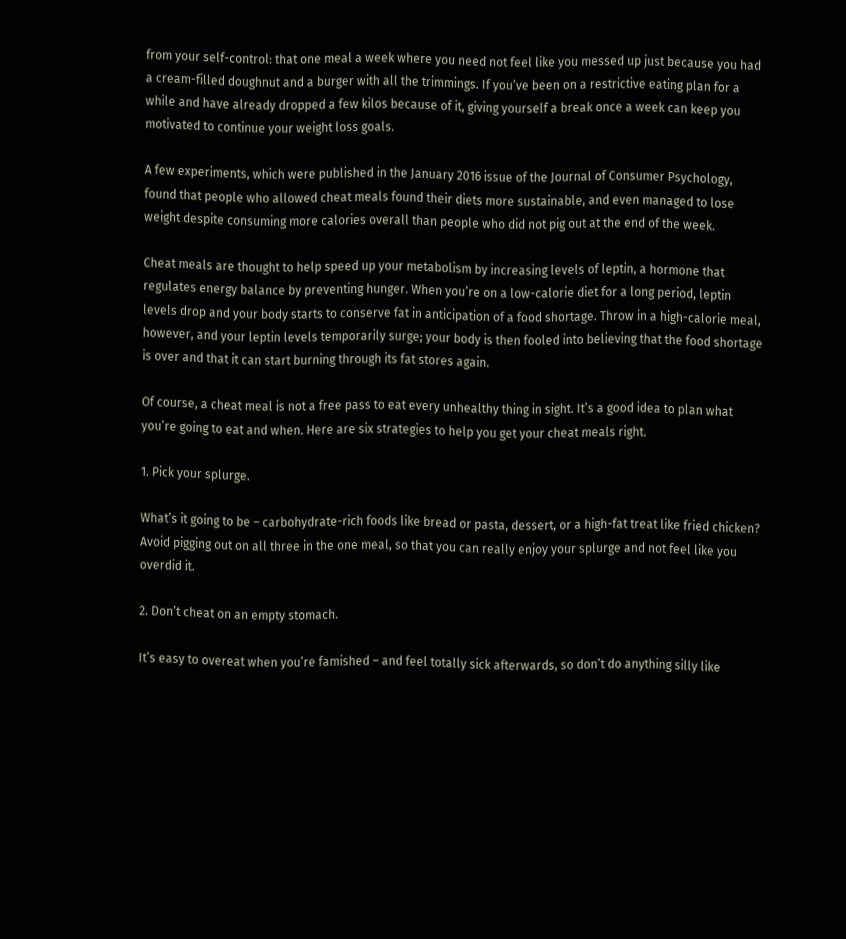from your self-control: that one meal a week where you need not feel like you messed up just because you had a cream-filled doughnut and a burger with all the trimmings. If you’ve been on a restrictive eating plan for a while and have already dropped a few kilos because of it, giving yourself a break once a week can keep you motivated to continue your weight loss goals.

A few experiments, which were published in the January 2016 issue of the Journal of Consumer Psychology, found that people who allowed cheat meals found their diets more sustainable, and even managed to lose weight despite consuming more calories overall than people who did not pig out at the end of the week.

Cheat meals are thought to help speed up your metabolism by increasing levels of leptin, a hormone that regulates energy balance by preventing hunger. When you’re on a low-calorie diet for a long period, leptin levels drop and your body starts to conserve fat in anticipation of a food shortage. Throw in a high-calorie meal, however, and your leptin levels temporarily surge; your body is then fooled into believing that the food shortage is over and that it can start burning through its fat stores again.

Of course, a cheat meal is not a free pass to eat every unhealthy thing in sight. It’s a good idea to plan what you’re going to eat and when. Here are six strategies to help you get your cheat meals right.

1. Pick your splurge.

What’s it going to be – carbohydrate-rich foods like bread or pasta, dessert, or a high-fat treat like fried chicken? Avoid pigging out on all three in the one meal, so that you can really enjoy your splurge and not feel like you overdid it.

2. Don’t cheat on an empty stomach.

It’s easy to overeat when you’re famished – and feel totally sick afterwards, so don’t do anything silly like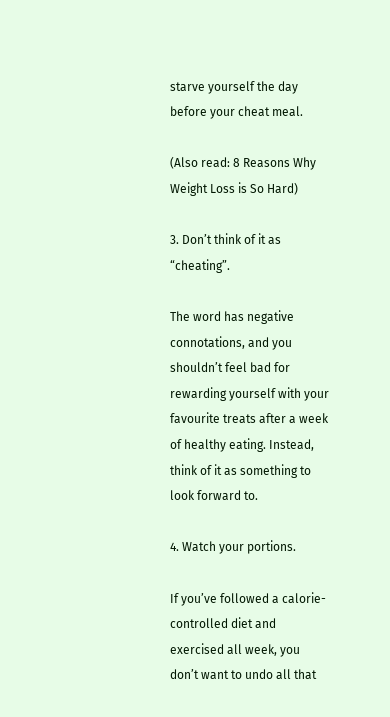starve yourself the day before your cheat meal.

(Also read: 8 Reasons Why Weight Loss is So Hard)

3. Don’t think of it as “cheating”.

The word has negative connotations, and you shouldn’t feel bad for rewarding yourself with your favourite treats after a week of healthy eating. Instead, think of it as something to look forward to.

4. Watch your portions.

If you’ve followed a calorie-controlled diet and exercised all week, you don’t want to undo all that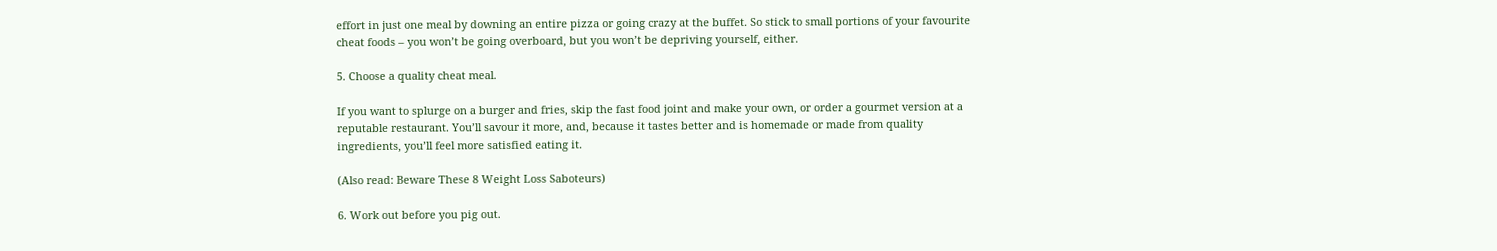effort in just one meal by downing an entire pizza or going crazy at the buffet. So stick to small portions of your favourite cheat foods – you won’t be going overboard, but you won’t be depriving yourself, either.

5. Choose a quality cheat meal.

If you want to splurge on a burger and fries, skip the fast food joint and make your own, or order a gourmet version at a reputable restaurant. You’ll savour it more, and, because it tastes better and is homemade or made from quality ingredients, you’ll feel more satisfied eating it.

(Also read: Beware These 8 Weight Loss Saboteurs)

6. Work out before you pig out.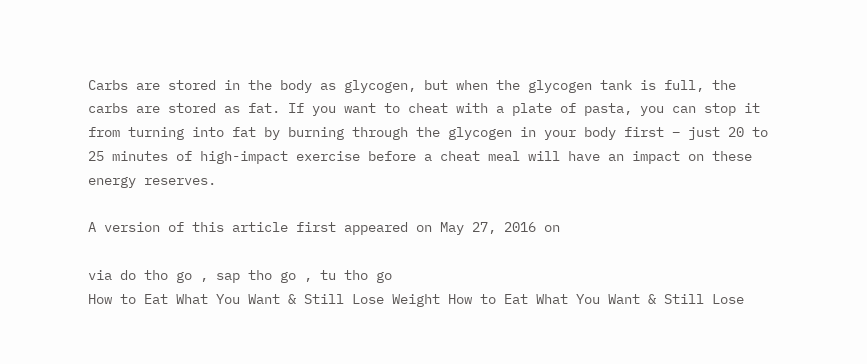Carbs are stored in the body as glycogen, but when the glycogen tank is full, the carbs are stored as fat. If you want to cheat with a plate of pasta, you can stop it from turning into fat by burning through the glycogen in your body first – just 20 to 25 minutes of high-impact exercise before a cheat meal will have an impact on these energy reserves.

A version of this article first appeared on May 27, 2016 on

via do tho go , sap tho go , tu tho go
How to Eat What You Want & Still Lose Weight How to Eat What You Want & Still Lose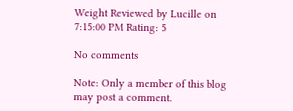Weight Reviewed by Lucille on 7:15:00 PM Rating: 5

No comments

Note: Only a member of this blog may post a comment.